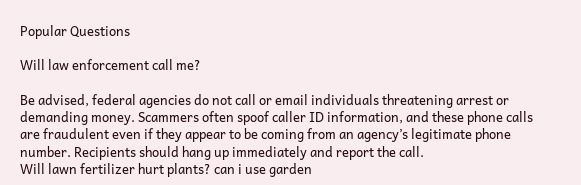Popular Questions

Will law enforcement call me?

Be advised, federal agencies do not call or email individuals threatening arrest or demanding money. Scammers often spoof caller ID information, and these phone calls are fraudulent even if they appear to be coming from an agency’s legitimate phone number. Recipients should hang up immediately and report the call.
Will lawn fertilizer hurt plants? can i use garden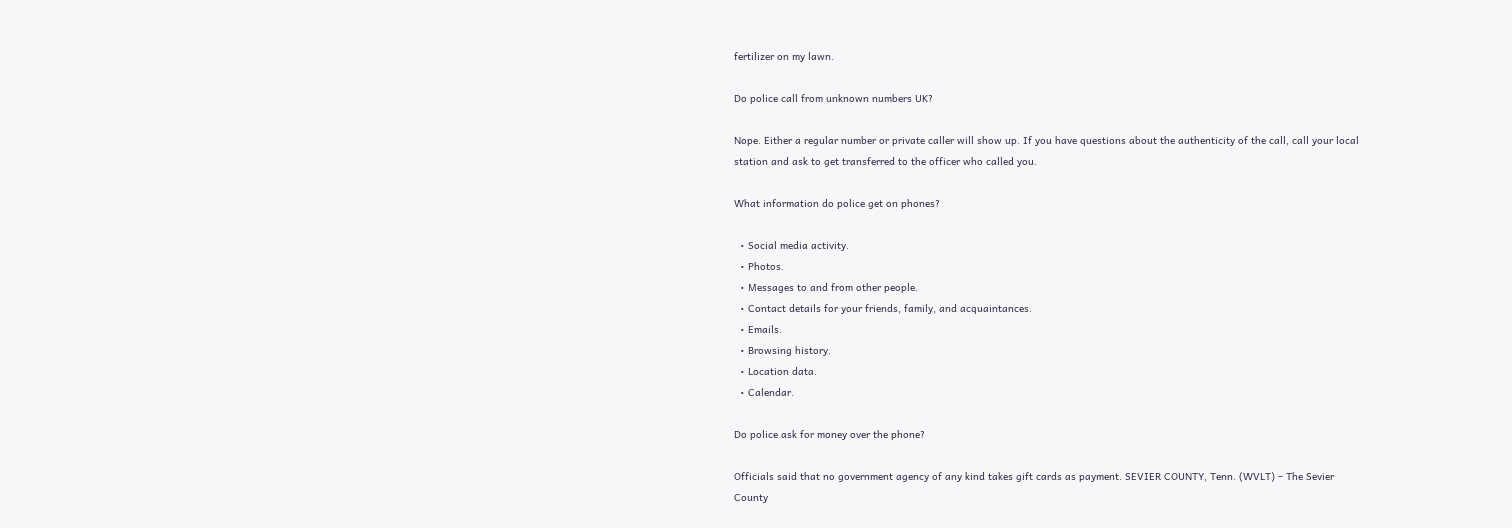fertilizer on my lawn.

Do police call from unknown numbers UK?

Nope. Either a regular number or private caller will show up. If you have questions about the authenticity of the call, call your local station and ask to get transferred to the officer who called you.

What information do police get on phones?

  • Social media activity.
  • Photos.
  • Messages to and from other people.
  • Contact details for your friends, family, and acquaintances.
  • Emails.
  • Browsing history.
  • Location data.
  • Calendar.

Do police ask for money over the phone?

Officials said that no government agency of any kind takes gift cards as payment. SEVIER COUNTY, Tenn. (WVLT) – The Sevier County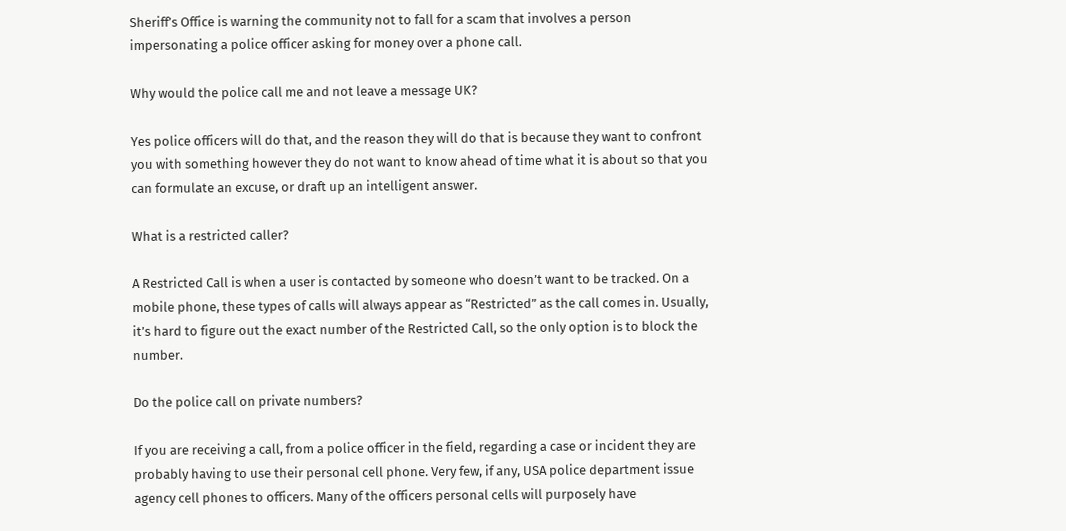Sheriff’s Office is warning the community not to fall for a scam that involves a person impersonating a police officer asking for money over a phone call.

Why would the police call me and not leave a message UK?

Yes police officers will do that, and the reason they will do that is because they want to confront you with something however they do not want to know ahead of time what it is about so that you can formulate an excuse, or draft up an intelligent answer.

What is a restricted caller?

A Restricted Call is when a user is contacted by someone who doesn’t want to be tracked. On a mobile phone, these types of calls will always appear as “Restricted” as the call comes in. Usually, it’s hard to figure out the exact number of the Restricted Call, so the only option is to block the number.

Do the police call on private numbers?

If you are receiving a call, from a police officer in the field, regarding a case or incident they are probably having to use their personal cell phone. Very few, if any, USA police department issue agency cell phones to officers. Many of the officers personal cells will purposely have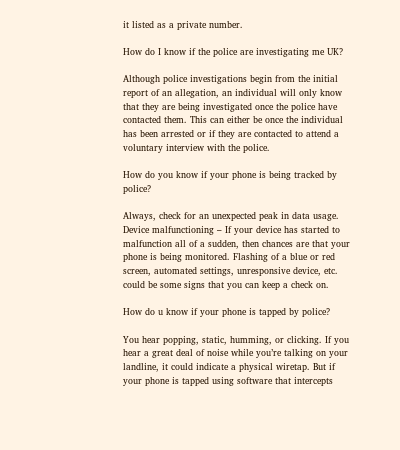it listed as a private number.

How do I know if the police are investigating me UK?

Although police investigations begin from the initial report of an allegation, an individual will only know that they are being investigated once the police have contacted them. This can either be once the individual has been arrested or if they are contacted to attend a voluntary interview with the police.

How do you know if your phone is being tracked by police?

Always, check for an unexpected peak in data usage. Device malfunctioning – If your device has started to malfunction all of a sudden, then chances are that your phone is being monitored. Flashing of a blue or red screen, automated settings, unresponsive device, etc. could be some signs that you can keep a check on.

How do u know if your phone is tapped by police?

You hear popping, static, humming, or clicking. If you hear a great deal of noise while you’re talking on your landline, it could indicate a physical wiretap. But if your phone is tapped using software that intercepts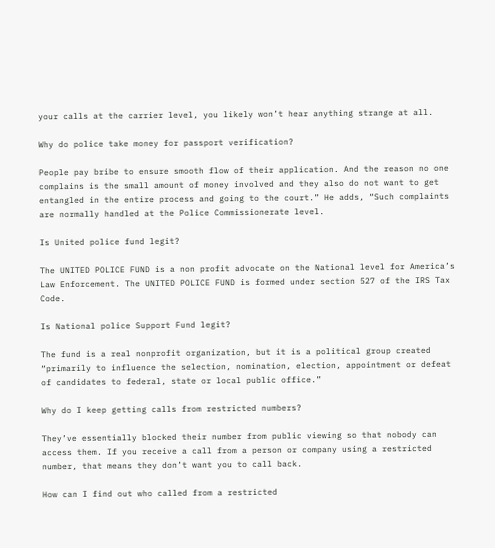your calls at the carrier level, you likely won’t hear anything strange at all.

Why do police take money for passport verification?

People pay bribe to ensure smooth flow of their application. And the reason no one complains is the small amount of money involved and they also do not want to get entangled in the entire process and going to the court.” He adds, “Such complaints are normally handled at the Police Commissionerate level.

Is United police fund legit?

The UNITED POLICE FUND is a non profit advocate on the National level for America’s Law Enforcement. The UNITED POLICE FUND is formed under section 527 of the IRS Tax Code.

Is National police Support Fund legit?

The fund is a real nonprofit organization, but it is a political group created “primarily to influence the selection, nomination, election, appointment or defeat of candidates to federal, state or local public office.”

Why do I keep getting calls from restricted numbers?

They’ve essentially blocked their number from public viewing so that nobody can access them. If you receive a call from a person or company using a restricted number, that means they don’t want you to call back.

How can I find out who called from a restricted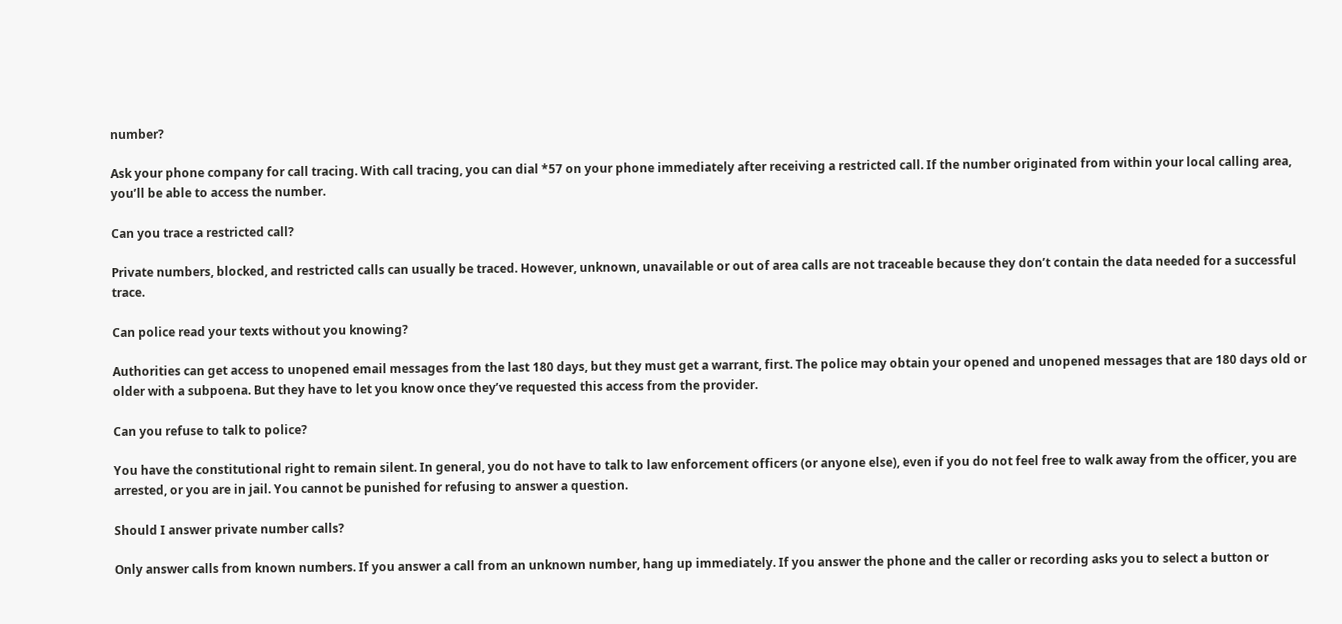number?

Ask your phone company for call tracing. With call tracing, you can dial *57 on your phone immediately after receiving a restricted call. If the number originated from within your local calling area, you’ll be able to access the number.

Can you trace a restricted call?

Private numbers, blocked, and restricted calls can usually be traced. However, unknown, unavailable or out of area calls are not traceable because they don’t contain the data needed for a successful trace.

Can police read your texts without you knowing?

Authorities can get access to unopened email messages from the last 180 days, but they must get a warrant, first. The police may obtain your opened and unopened messages that are 180 days old or older with a subpoena. But they have to let you know once they’ve requested this access from the provider.

Can you refuse to talk to police?

You have the constitutional right to remain silent. In general, you do not have to talk to law enforcement officers (or anyone else), even if you do not feel free to walk away from the officer, you are arrested, or you are in jail. You cannot be punished for refusing to answer a question.

Should I answer private number calls?

Only answer calls from known numbers. If you answer a call from an unknown number, hang up immediately. If you answer the phone and the caller or recording asks you to select a button or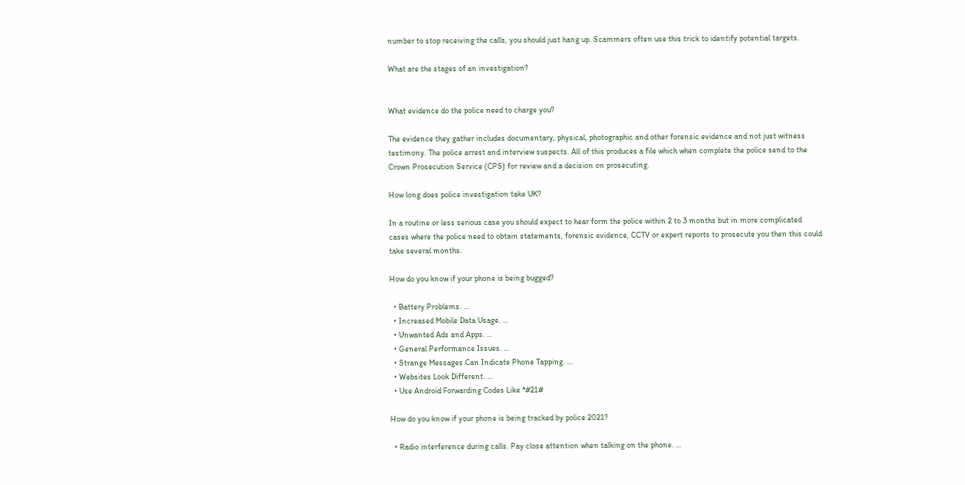number to stop receiving the calls, you should just hang up. Scammers often use this trick to identify potential targets.

What are the stages of an investigation?


What evidence do the police need to charge you?

The evidence they gather includes documentary, physical, photographic and other forensic evidence and not just witness testimony. The police arrest and interview suspects. All of this produces a file which when complete the police send to the Crown Prosecution Service (CPS) for review and a decision on prosecuting.

How long does police investigation take UK?

In a routine or less serious case you should expect to hear form the police within 2 to 3 months but in more complicated cases where the police need to obtain statements, forensic evidence, CCTV or expert reports to prosecute you then this could take several months.

How do you know if your phone is being bugged?

  • Battery Problems. …
  • Increased Mobile Data Usage. …
  • Unwanted Ads and Apps. …
  • General Performance Issues. …
  • Strange Messages Can Indicate Phone Tapping. …
  • Websites Look Different. …
  • Use Android Forwarding Codes Like *#21#

How do you know if your phone is being tracked by police 2021?

  • Radio interference during calls. Pay close attention when talking on the phone. …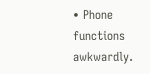• Phone functions awkwardly.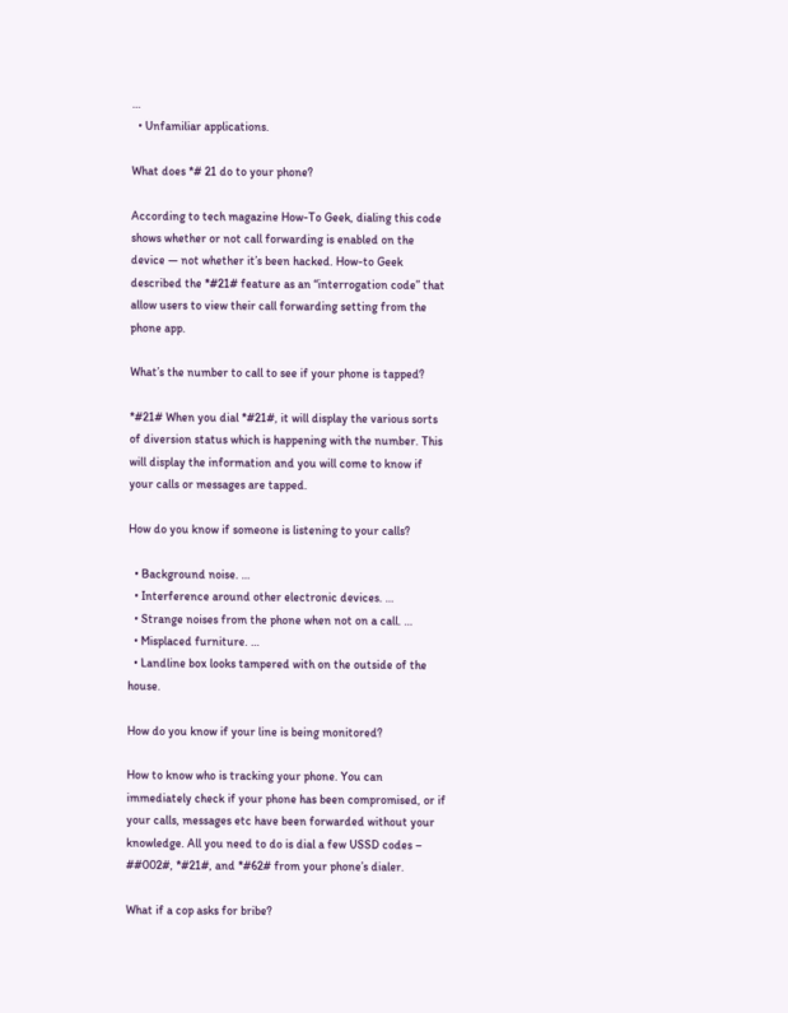…
  • Unfamiliar applications.

What does *# 21 do to your phone?

According to tech magazine How-To Geek, dialing this code shows whether or not call forwarding is enabled on the device — not whether it’s been hacked. How-to Geek described the *#21# feature as an “interrogation code” that allow users to view their call forwarding setting from the phone app.

What’s the number to call to see if your phone is tapped?

*#21# When you dial *#21#, it will display the various sorts of diversion status which is happening with the number. This will display the information and you will come to know if your calls or messages are tapped.

How do you know if someone is listening to your calls?

  • Background noise. …
  • Interference around other electronic devices. …
  • Strange noises from the phone when not on a call. …
  • Misplaced furniture. …
  • Landline box looks tampered with on the outside of the house.

How do you know if your line is being monitored?

How to know who is tracking your phone. You can immediately check if your phone has been compromised, or if your calls, messages etc have been forwarded without your knowledge. All you need to do is dial a few USSD codes – ##002#, *#21#, and *#62# from your phone’s dialer.

What if a cop asks for bribe?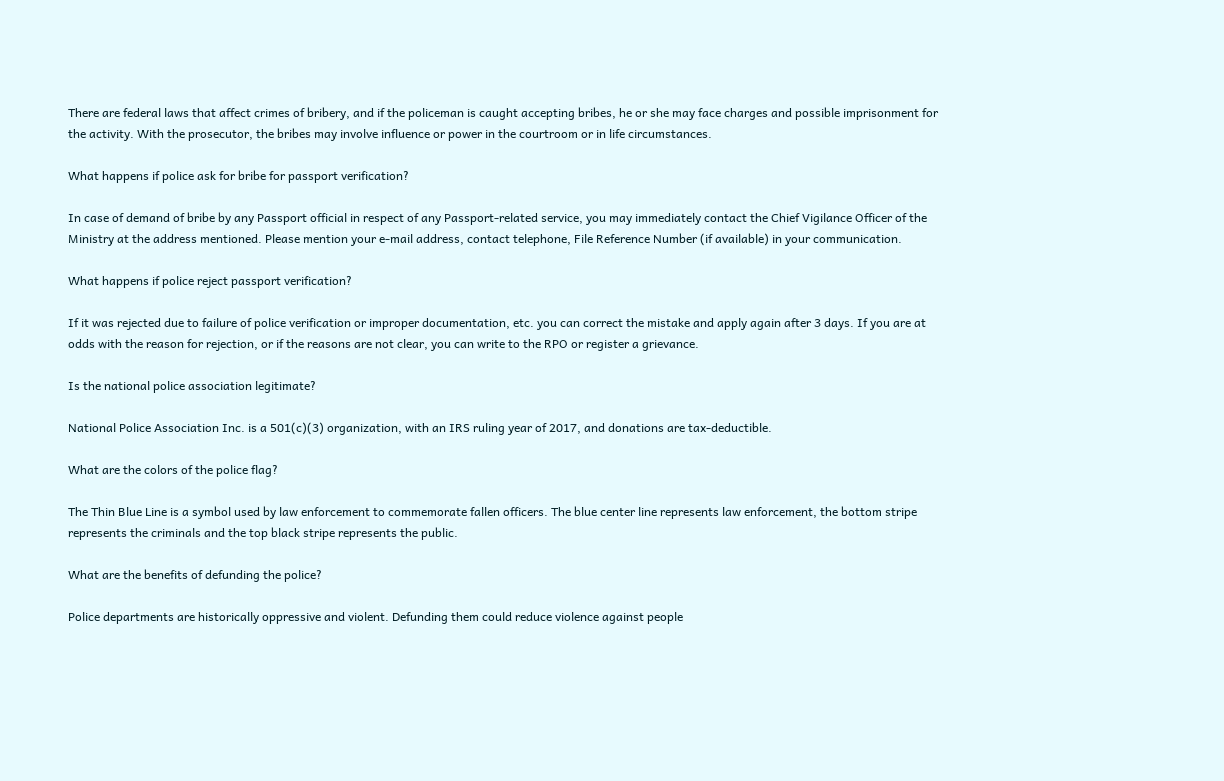There are federal laws that affect crimes of bribery, and if the policeman is caught accepting bribes, he or she may face charges and possible imprisonment for the activity. With the prosecutor, the bribes may involve influence or power in the courtroom or in life circumstances.

What happens if police ask for bribe for passport verification?

In case of demand of bribe by any Passport official in respect of any Passport-related service, you may immediately contact the Chief Vigilance Officer of the Ministry at the address mentioned. Please mention your e-mail address, contact telephone, File Reference Number (if available) in your communication.

What happens if police reject passport verification?

If it was rejected due to failure of police verification or improper documentation, etc. you can correct the mistake and apply again after 3 days. If you are at odds with the reason for rejection, or if the reasons are not clear, you can write to the RPO or register a grievance.

Is the national police association legitimate?

National Police Association Inc. is a 501(c)(3) organization, with an IRS ruling year of 2017, and donations are tax-deductible.

What are the colors of the police flag?

The Thin Blue Line is a symbol used by law enforcement to commemorate fallen officers. The blue center line represents law enforcement, the bottom stripe represents the criminals and the top black stripe represents the public.

What are the benefits of defunding the police?

Police departments are historically oppressive and violent. Defunding them could reduce violence against people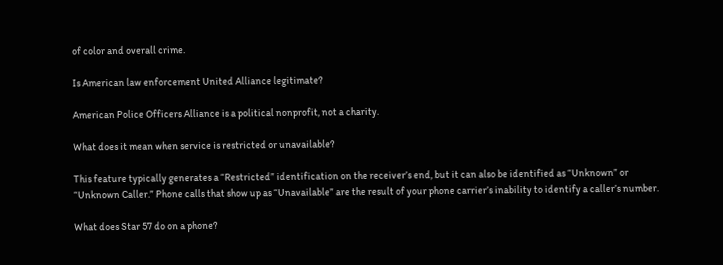of color and overall crime.

Is American law enforcement United Alliance legitimate?

American Police Officers Alliance is a political nonprofit, not a charity.

What does it mean when service is restricted or unavailable?

This feature typically generates a “Restricted” identification on the receiver’s end, but it can also be identified as “Unknown” or “Unknown Caller.” Phone calls that show up as “Unavailable” are the result of your phone carrier’s inability to identify a caller’s number.

What does Star 57 do on a phone?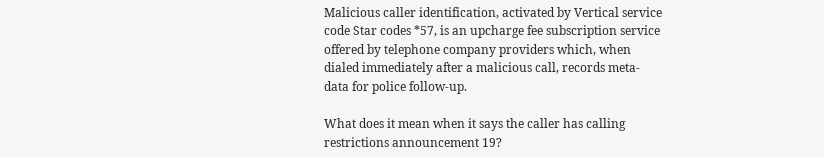Malicious caller identification, activated by Vertical service code Star codes *57, is an upcharge fee subscription service offered by telephone company providers which, when dialed immediately after a malicious call, records meta-data for police follow-up.

What does it mean when it says the caller has calling restrictions announcement 19?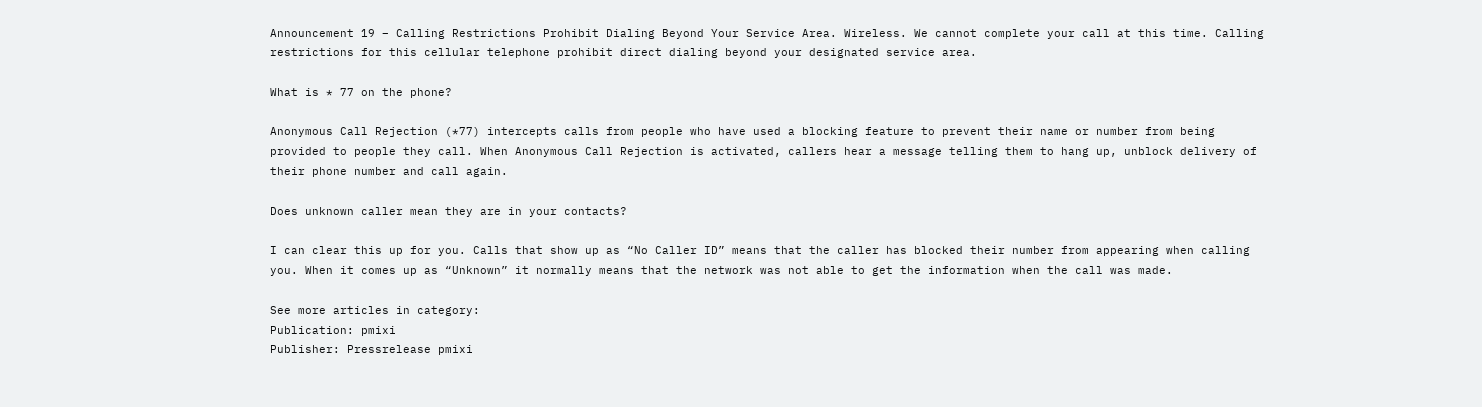Announcement 19 – Calling Restrictions Prohibit Dialing Beyond Your Service Area. Wireless. We cannot complete your call at this time. Calling restrictions for this cellular telephone prohibit direct dialing beyond your designated service area.

What is * 77 on the phone?

Anonymous Call Rejection (*77) intercepts calls from people who have used a blocking feature to prevent their name or number from being provided to people they call. When Anonymous Call Rejection is activated, callers hear a message telling them to hang up, unblock delivery of their phone number and call again.

Does unknown caller mean they are in your contacts?

I can clear this up for you. Calls that show up as “No Caller ID” means that the caller has blocked their number from appearing when calling you. When it comes up as “Unknown” it normally means that the network was not able to get the information when the call was made.

See more articles in category:
Publication: pmixi
Publisher: Pressrelease pmixi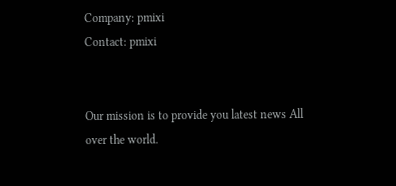Company: pmixi
Contact: pmixi


Our mission is to provide you latest news All over the world.